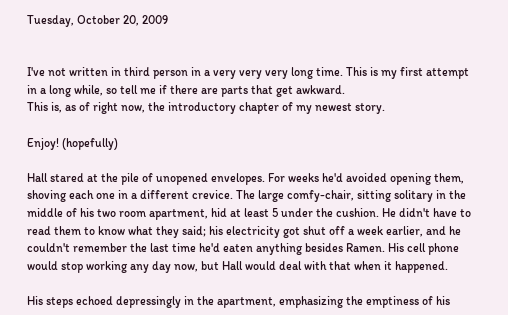Tuesday, October 20, 2009


I've not written in third person in a very very very long time. This is my first attempt in a long while, so tell me if there are parts that get awkward.
This is, as of right now, the introductory chapter of my newest story.

Enjoy! (hopefully)

Hall stared at the pile of unopened envelopes. For weeks he'd avoided opening them, shoving each one in a different crevice. The large comfy-chair, sitting solitary in the middle of his two room apartment, hid at least 5 under the cushion. He didn't have to read them to know what they said; his electricity got shut off a week earlier, and he couldn't remember the last time he'd eaten anything besides Ramen. His cell phone would stop working any day now, but Hall would deal with that when it happened.

His steps echoed depressingly in the apartment, emphasizing the emptiness of his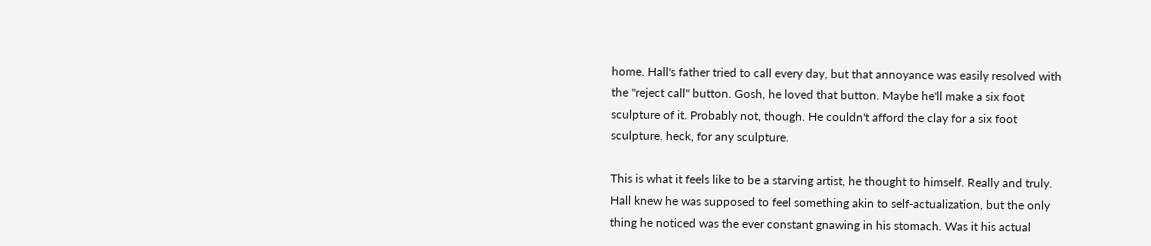home. Hall's father tried to call every day, but that annoyance was easily resolved with the "reject call" button. Gosh, he loved that button. Maybe he'll make a six foot sculpture of it. Probably not, though. He couldn't afford the clay for a six foot sculpture. heck, for any sculpture.

This is what it feels like to be a starving artist, he thought to himself. Really and truly. Hall knew he was supposed to feel something akin to self-actualization, but the only thing he noticed was the ever constant gnawing in his stomach. Was it his actual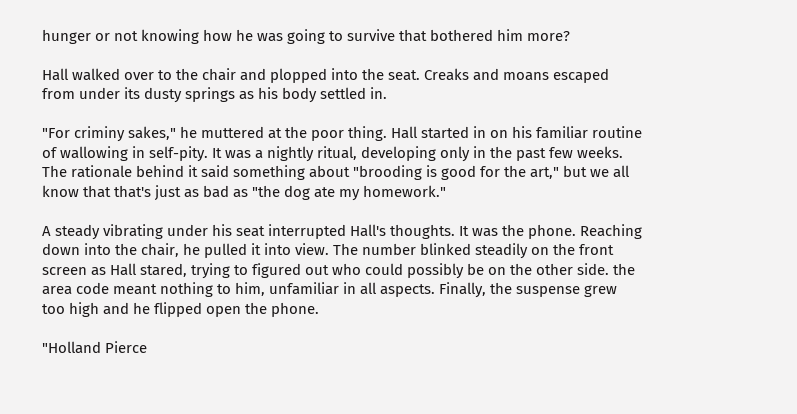hunger or not knowing how he was going to survive that bothered him more?

Hall walked over to the chair and plopped into the seat. Creaks and moans escaped from under its dusty springs as his body settled in.

"For criminy sakes," he muttered at the poor thing. Hall started in on his familiar routine of wallowing in self-pity. It was a nightly ritual, developing only in the past few weeks. The rationale behind it said something about "brooding is good for the art," but we all know that that's just as bad as "the dog ate my homework."

A steady vibrating under his seat interrupted Hall's thoughts. It was the phone. Reaching down into the chair, he pulled it into view. The number blinked steadily on the front screen as Hall stared, trying to figured out who could possibly be on the other side. the area code meant nothing to him, unfamiliar in all aspects. Finally, the suspense grew too high and he flipped open the phone.

"Holland Pierce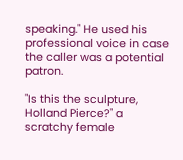speaking." He used his professional voice in case the caller was a potential patron.

"Is this the sculpture, Holland Pierce?" a scratchy female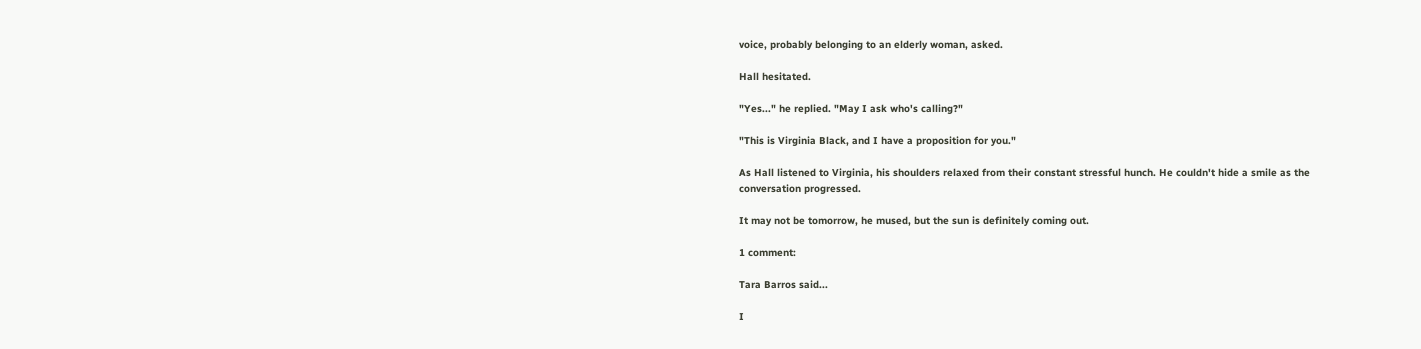voice, probably belonging to an elderly woman, asked.

Hall hesitated.

"Yes..." he replied. "May I ask who's calling?"

"This is Virginia Black, and I have a proposition for you."

As Hall listened to Virginia, his shoulders relaxed from their constant stressful hunch. He couldn't hide a smile as the conversation progressed.

It may not be tomorrow, he mused, but the sun is definitely coming out.

1 comment:

Tara Barros said...

I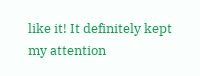like it! It definitely kept my attention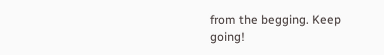from the begging. Keep going!